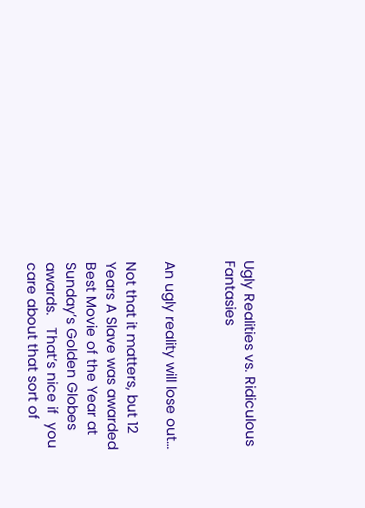Ugly Realities vs. Ridiculous Fantasies


An ugly reality will lose out…

Not that it matters, but 12 Years A Slave was awarded Best Movie of the Year at Sunday’s Golden Globes awards.   That’s nice if  you care about that sort of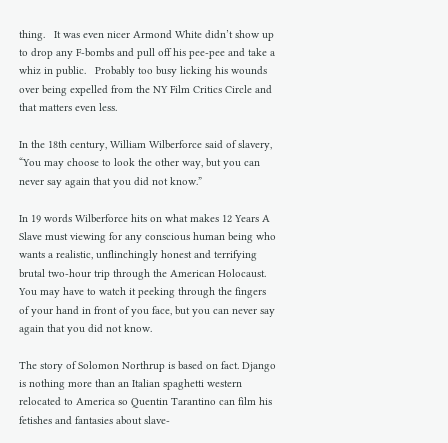thing.   It was even nicer Armond White didn’t show up to drop any F-bombs and pull off his pee-pee and take a whiz in public.   Probably too busy licking his wounds over being expelled from the NY Film Critics Circle and that matters even less.

In the 18th century, William Wilberforce said of slavery, “You may choose to look the other way, but you can never say again that you did not know.”

In 19 words Wilberforce hits on what makes 12 Years A Slave must viewing for any conscious human being who wants a realistic, unflinchingly honest and terrifying brutal two-hour trip through the American Holocaust.    You may have to watch it peeking through the fingers of your hand in front of you face, but you can never say again that you did not know.

The story of Solomon Northrup is based on fact. Django is nothing more than an Italian spaghetti western relocated to America so Quentin Tarantino can film his fetishes and fantasies about slave-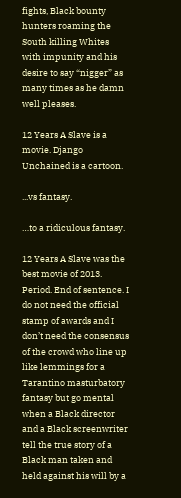fights, Black bounty hunters roaming the South killing Whites with impunity and his desire to say “nigger” as many times as he damn well pleases.

12 Years A Slave is a movie. Django Unchained is a cartoon.

...vs fantasy.

…to a ridiculous fantasy.

12 Years A Slave was the best movie of 2013. Period. End of sentence. I do not need the official stamp of awards and I don’t need the consensus of the crowd who line up like lemmings for a Tarantino masturbatory fantasy but go mental when a Black director and a Black screenwriter tell the true story of a Black man taken and held against his will by a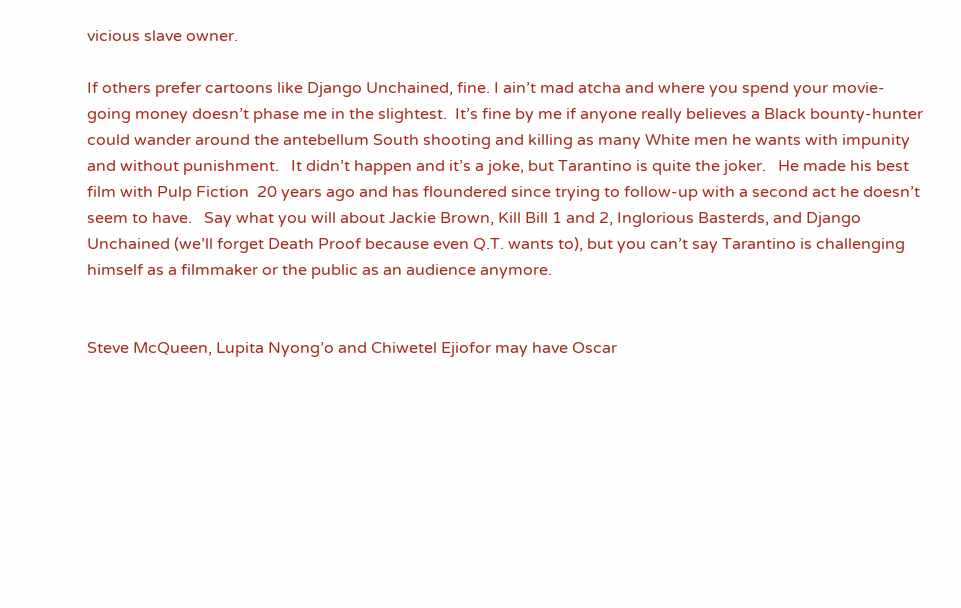vicious slave owner.

If others prefer cartoons like Django Unchained, fine. I ain’t mad atcha and where you spend your movie-going money doesn’t phase me in the slightest.  It’s fine by me if anyone really believes a Black bounty-hunter could wander around the antebellum South shooting and killing as many White men he wants with impunity and without punishment.   It didn’t happen and it’s a joke, but Tarantino is quite the joker.   He made his best film with Pulp Fiction  20 years ago and has floundered since trying to follow-up with a second act he doesn’t seem to have.   Say what you will about Jackie Brown, Kill Bill 1 and 2, Inglorious Basterds, and Django Unchained (we’ll forget Death Proof because even Q.T. wants to), but you can’t say Tarantino is challenging himself as a filmmaker or the public as an audience anymore.


Steve McQueen, Lupita Nyong’o and Chiwetel Ejiofor may have Oscar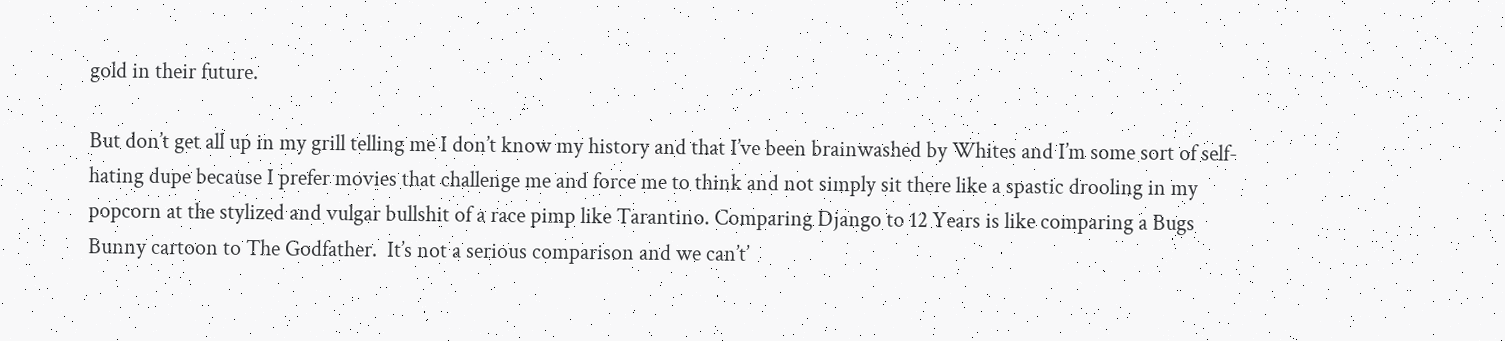gold in their future.

But don’t get all up in my grill telling me I don’t know my history and that I’ve been brainwashed by Whites and I’m some sort of self-hating dupe because I prefer movies that challenge me and force me to think and not simply sit there like a spastic drooling in my popcorn at the stylized and vulgar bullshit of a race pimp like Tarantino. Comparing Django to 12 Years is like comparing a Bugs Bunny cartoon to The Godfather.  It’s not a serious comparison and we can’t’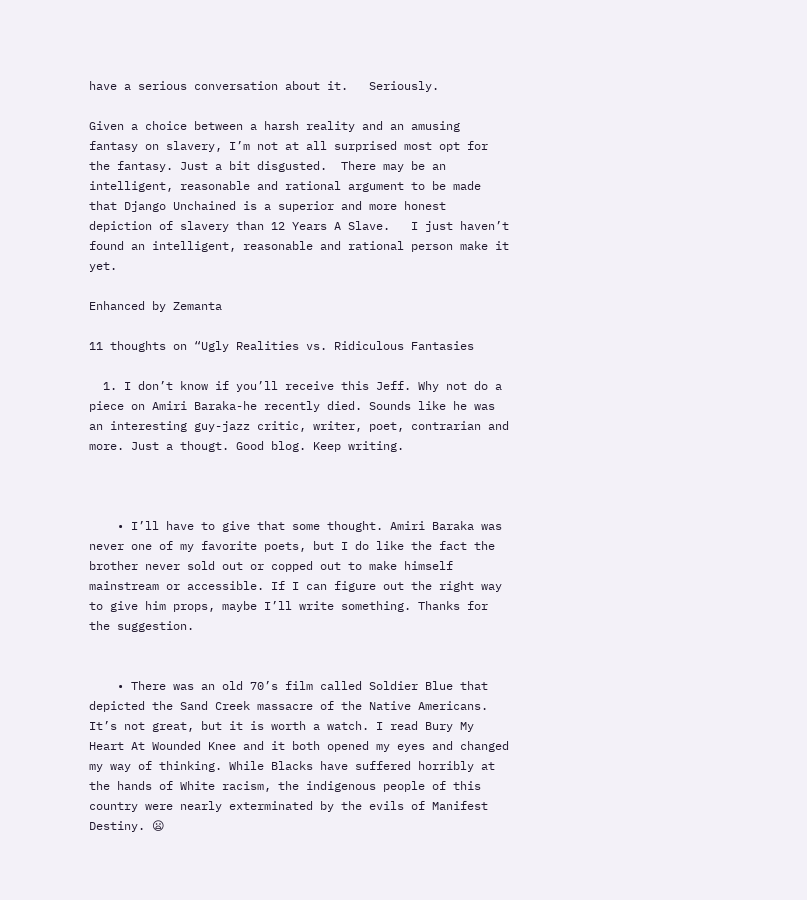have a serious conversation about it.   Seriously.

Given a choice between a harsh reality and an amusing fantasy on slavery, I’m not at all surprised most opt for the fantasy. Just a bit disgusted.  There may be an intelligent, reasonable and rational argument to be made that Django Unchained is a superior and more honest depiction of slavery than 12 Years A Slave.   I just haven’t found an intelligent, reasonable and rational person make it yet.

Enhanced by Zemanta

11 thoughts on “Ugly Realities vs. Ridiculous Fantasies

  1. I don’t know if you’ll receive this Jeff. Why not do a piece on Amiri Baraka-he recently died. Sounds like he was an interesting guy-jazz critic, writer, poet, contrarian and more. Just a thougt. Good blog. Keep writing.



    • I’ll have to give that some thought. Amiri Baraka was never one of my favorite poets, but I do like the fact the brother never sold out or copped out to make himself mainstream or accessible. If I can figure out the right way to give him props, maybe I’ll write something. Thanks for the suggestion.


    • There was an old 70’s film called Soldier Blue that depicted the Sand Creek massacre of the Native Americans. It’s not great, but it is worth a watch. I read Bury My Heart At Wounded Knee and it both opened my eyes and changed my way of thinking. While Blacks have suffered horribly at the hands of White racism, the indigenous people of this country were nearly exterminated by the evils of Manifest Destiny. 😦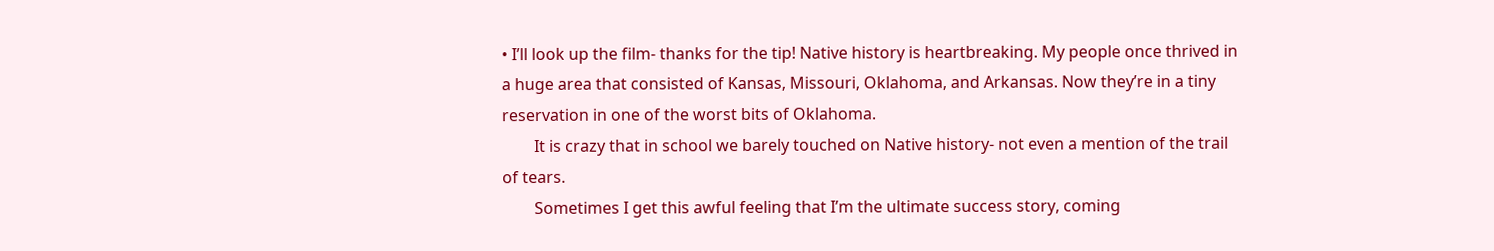• I’ll look up the film- thanks for the tip! Native history is heartbreaking. My people once thrived in a huge area that consisted of Kansas, Missouri, Oklahoma, and Arkansas. Now they’re in a tiny reservation in one of the worst bits of Oklahoma.
        It is crazy that in school we barely touched on Native history- not even a mention of the trail of tears.
        Sometimes I get this awful feeling that I’m the ultimate success story, coming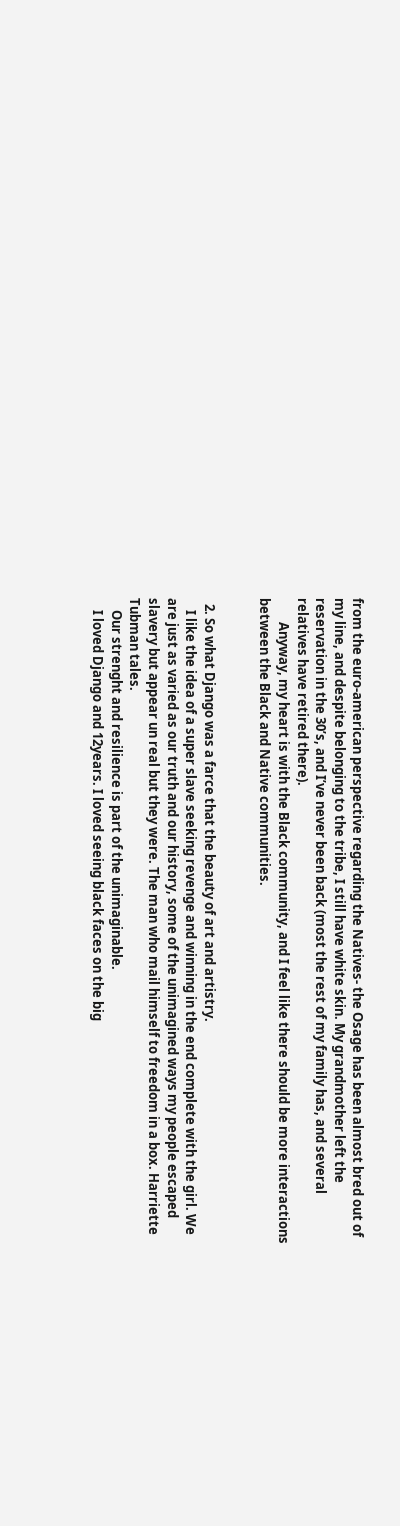from the euro-american perspective regarding the Natives- the Osage has been almost bred out of my line, and despite belonging to the tribe, I still have white skin. My grandmother left the reservation in the 30’s, and I’ve never been back (most the rest of my family has, and several relatives have retired there).
        Anyway, my heart is with the Black community, and I feel like there should be more interactions between the Black and Native communities.


  2. So what Django was a farce that the beauty of art and artistry.
    I like the idea of a super slave seeking revenge and winning in the end complete with the girl. We are just as varied as our truth and our history, some of the unimagined ways my people escaped slavery but appear un real but they were. The man who mail himself to freedom in a box. Harriette Tubman tales.
    Our strenght and resilience is part of the unimaginable.
    I loved Django and 12years. I loved seeing black faces on the big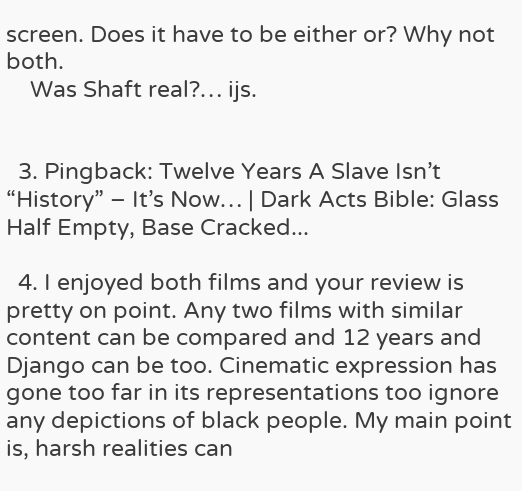screen. Does it have to be either or? Why not both.
    Was Shaft real?… ijs.


  3. Pingback: Twelve Years A Slave Isn’t “History” – It’s Now… | Dark Acts Bible: Glass Half Empty, Base Cracked...

  4. I enjoyed both films and your review is pretty on point. Any two films with similar content can be compared and 12 years and Django can be too. Cinematic expression has gone too far in its representations too ignore any depictions of black people. My main point is, harsh realities can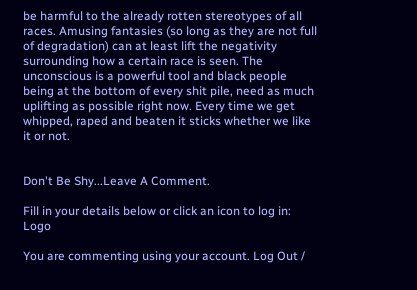be harmful to the already rotten stereotypes of all races. Amusing fantasies (so long as they are not full of degradation) can at least lift the negativity surrounding how a certain race is seen. The unconscious is a powerful tool and black people being at the bottom of every shit pile, need as much uplifting as possible right now. Every time we get whipped, raped and beaten it sticks whether we like it or not.


Don't Be Shy...Leave A Comment.

Fill in your details below or click an icon to log in: Logo

You are commenting using your account. Log Out /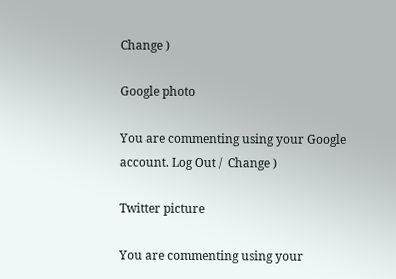Change )

Google photo

You are commenting using your Google account. Log Out /  Change )

Twitter picture

You are commenting using your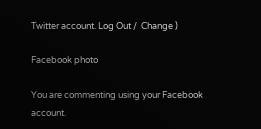Twitter account. Log Out /  Change )

Facebook photo

You are commenting using your Facebook account.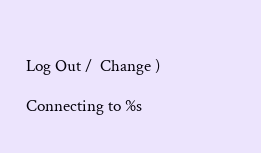Log Out /  Change )

Connecting to %s